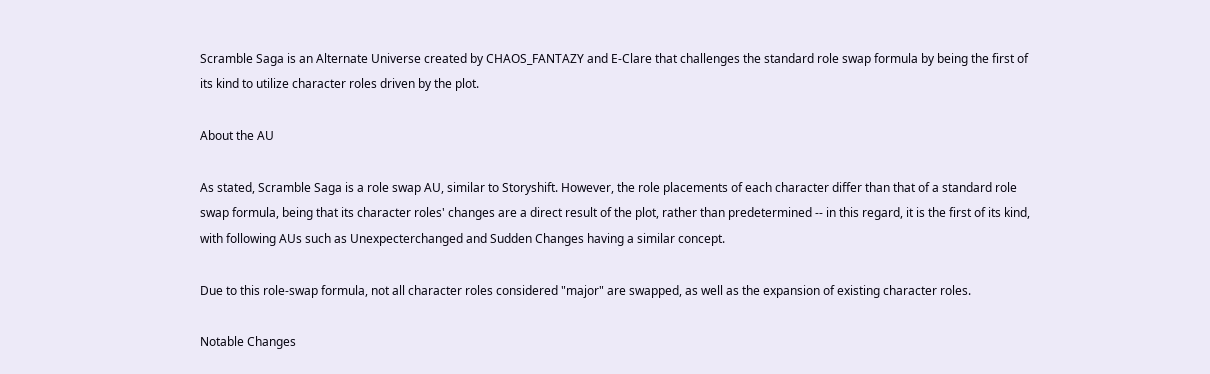Scramble Saga is an Alternate Universe created by CHAOS_FANTAZY and E-Clare that challenges the standard role swap formula by being the first of its kind to utilize character roles driven by the plot.

About the AU

As stated, Scramble Saga is a role swap AU, similar to Storyshift. However, the role placements of each character differ than that of a standard role swap formula, being that its character roles' changes are a direct result of the plot, rather than predetermined -- in this regard, it is the first of its kind, with following AUs such as Unexpecterchanged and Sudden Changes having a similar concept.

Due to this role-swap formula, not all character roles considered "major" are swapped, as well as the expansion of existing character roles.

Notable Changes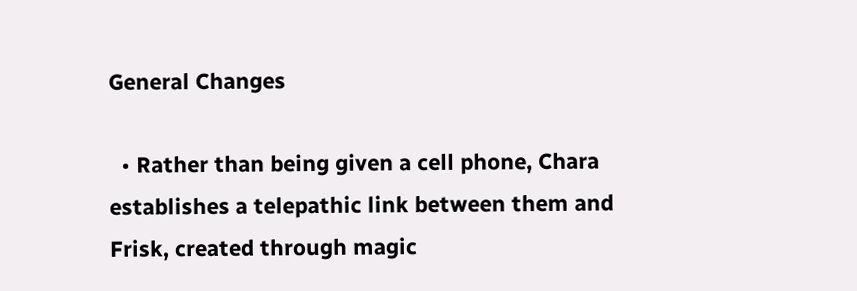General Changes

  • Rather than being given a cell phone, Chara establishes a telepathic link between them and Frisk, created through magic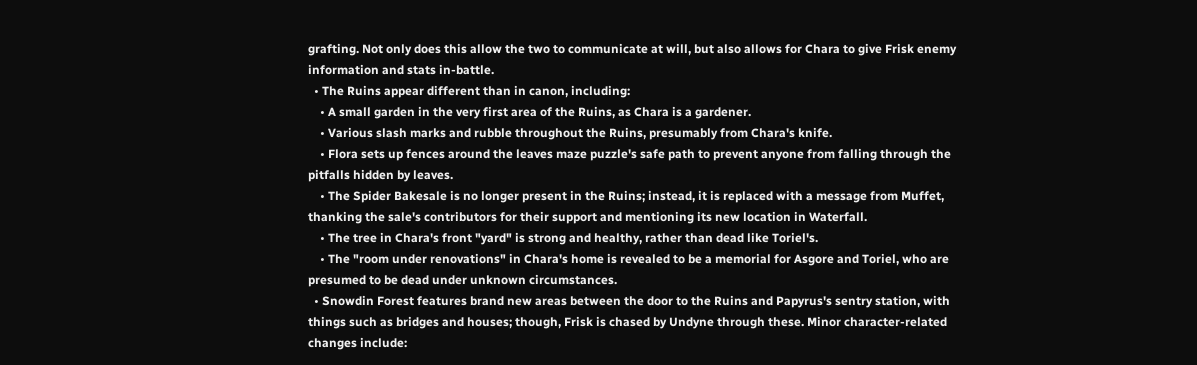grafting. Not only does this allow the two to communicate at will, but also allows for Chara to give Frisk enemy information and stats in-battle.
  • The Ruins appear different than in canon, including:
    • A small garden in the very first area of the Ruins, as Chara is a gardener.
    • Various slash marks and rubble throughout the Ruins, presumably from Chara's knife.
    • Flora sets up fences around the leaves maze puzzle's safe path to prevent anyone from falling through the pitfalls hidden by leaves.
    • The Spider Bakesale is no longer present in the Ruins; instead, it is replaced with a message from Muffet, thanking the sale's contributors for their support and mentioning its new location in Waterfall.
    • The tree in Chara's front "yard" is strong and healthy, rather than dead like Toriel's.
    • The "room under renovations" in Chara's home is revealed to be a memorial for Asgore and Toriel, who are presumed to be dead under unknown circumstances.
  • Snowdin Forest features brand new areas between the door to the Ruins and Papyrus's sentry station, with things such as bridges and houses; though, Frisk is chased by Undyne through these. Minor character-related changes include: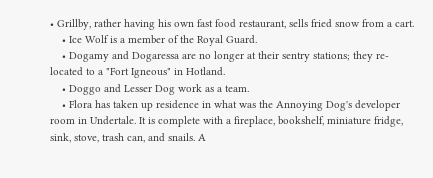• Grillby, rather having his own fast food restaurant, sells fried snow from a cart.
    • Ice Wolf is a member of the Royal Guard.
    • Dogamy and Dogaressa are no longer at their sentry stations; they re-located to a "Fort Igneous" in Hotland.
    • Doggo and Lesser Dog work as a team.
    • Flora has taken up residence in what was the Annoying Dog's developer room in Undertale. It is complete with a fireplace, bookshelf, miniature fridge, sink, stove, trash can, and snails. A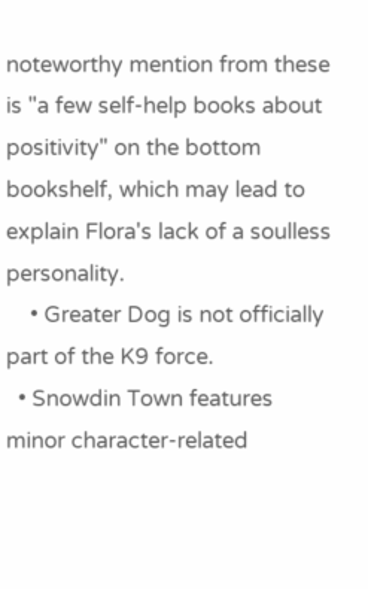noteworthy mention from these is "a few self-help books about positivity" on the bottom bookshelf, which may lead to explain Flora's lack of a soulless personality.
    • Greater Dog is not officially part of the K9 force.
  • Snowdin Town features minor character-related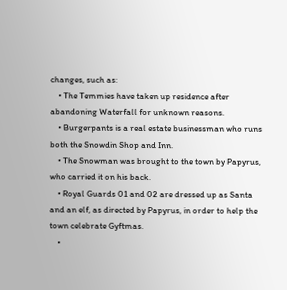changes, such as:
    • The Temmies have taken up residence after abandoning Waterfall for unknown reasons.
    • Burgerpants is a real estate businessman who runs both the Snowdin Shop and Inn.
    • The Snowman was brought to the town by Papyrus, who carried it on his back.
    • Royal Guards 01 and 02 are dressed up as Santa and an elf, as directed by Papyrus, in order to help the town celebrate Gyftmas.
    •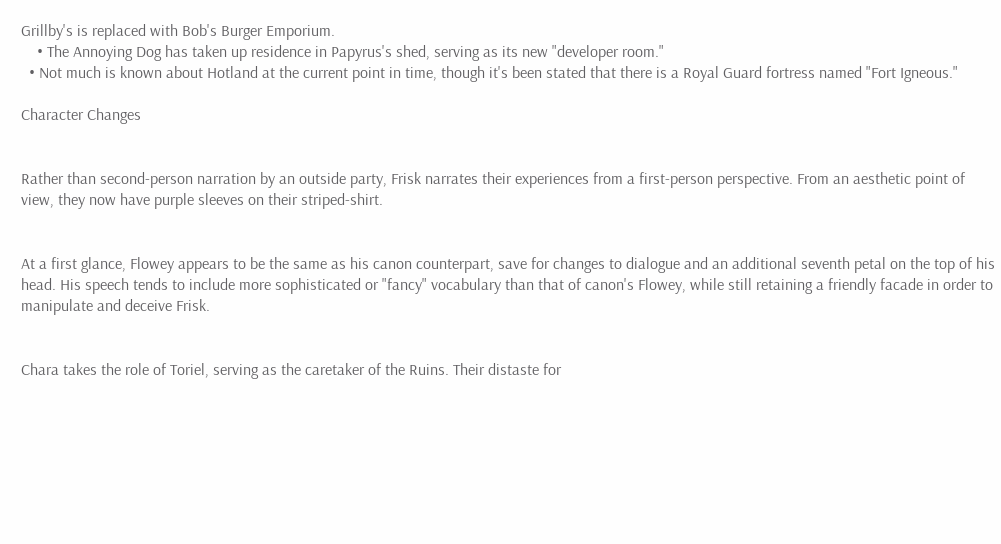Grillby's is replaced with Bob's Burger Emporium.
    • The Annoying Dog has taken up residence in Papyrus's shed, serving as its new "developer room."
  • Not much is known about Hotland at the current point in time, though it's been stated that there is a Royal Guard fortress named "Fort Igneous."

Character Changes


Rather than second-person narration by an outside party, Frisk narrates their experiences from a first-person perspective. From an aesthetic point of view, they now have purple sleeves on their striped-shirt.


At a first glance, Flowey appears to be the same as his canon counterpart, save for changes to dialogue and an additional seventh petal on the top of his head. His speech tends to include more sophisticated or "fancy" vocabulary than that of canon's Flowey, while still retaining a friendly facade in order to manipulate and deceive Frisk.


Chara takes the role of Toriel, serving as the caretaker of the Ruins. Their distaste for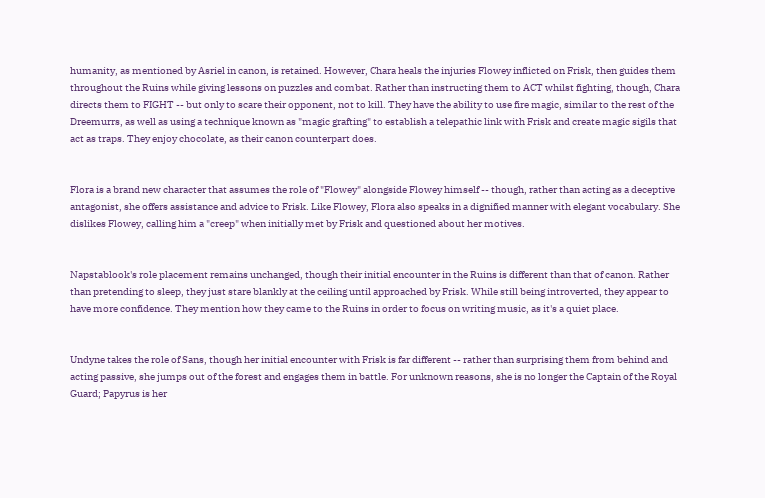humanity, as mentioned by Asriel in canon, is retained. However, Chara heals the injuries Flowey inflicted on Frisk, then guides them throughout the Ruins while giving lessons on puzzles and combat. Rather than instructing them to ACT whilst fighting, though, Chara directs them to FIGHT -- but only to scare their opponent, not to kill. They have the ability to use fire magic, similar to the rest of the Dreemurrs, as well as using a technique known as "magic grafting" to establish a telepathic link with Frisk and create magic sigils that act as traps. They enjoy chocolate, as their canon counterpart does.


Flora is a brand new character that assumes the role of "Flowey" alongside Flowey himself -- though, rather than acting as a deceptive antagonist, she offers assistance and advice to Frisk. Like Flowey, Flora also speaks in a dignified manner with elegant vocabulary. She dislikes Flowey, calling him a "creep" when initially met by Frisk and questioned about her motives.


Napstablook's role placement remains unchanged, though their initial encounter in the Ruins is different than that of canon. Rather than pretending to sleep, they just stare blankly at the ceiling until approached by Frisk. While still being introverted, they appear to have more confidence. They mention how they came to the Ruins in order to focus on writing music, as it's a quiet place.


Undyne takes the role of Sans, though her initial encounter with Frisk is far different -- rather than surprising them from behind and acting passive, she jumps out of the forest and engages them in battle. For unknown reasons, she is no longer the Captain of the Royal Guard; Papyrus is her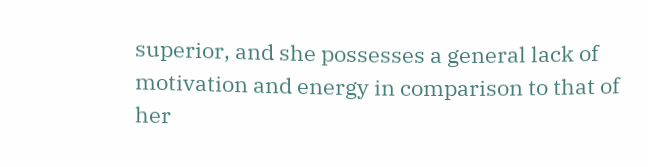superior, and she possesses a general lack of motivation and energy in comparison to that of her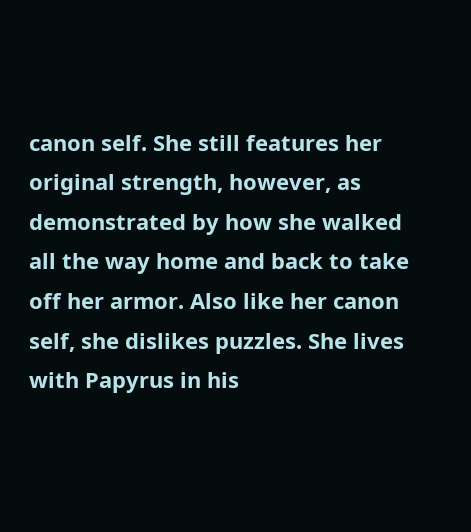canon self. She still features her original strength, however, as demonstrated by how she walked all the way home and back to take off her armor. Also like her canon self, she dislikes puzzles. She lives with Papyrus in his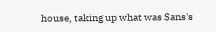house, taking up what was Sans's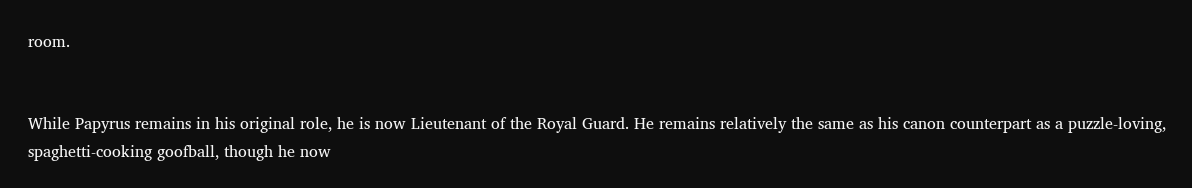room.


While Papyrus remains in his original role, he is now Lieutenant of the Royal Guard. He remains relatively the same as his canon counterpart as a puzzle-loving, spaghetti-cooking goofball, though he now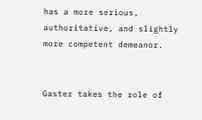has a more serious, authoritative, and slightly more competent demeanor.


Gaster takes the role of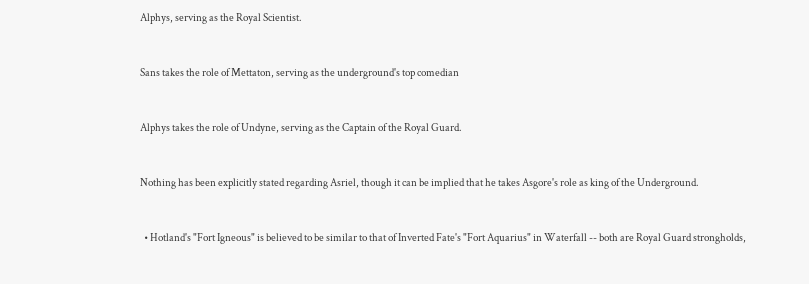Alphys, serving as the Royal Scientist.


Sans takes the role of Mettaton, serving as the underground's top comedian


Alphys takes the role of Undyne, serving as the Captain of the Royal Guard.


Nothing has been explicitly stated regarding Asriel, though it can be implied that he takes Asgore's role as king of the Underground.


  • Hotland's "Fort Igneous" is believed to be similar to that of Inverted Fate's "Fort Aquarius" in Waterfall -- both are Royal Guard strongholds,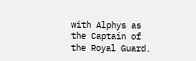with Alphys as the Captain of the Royal Guard.